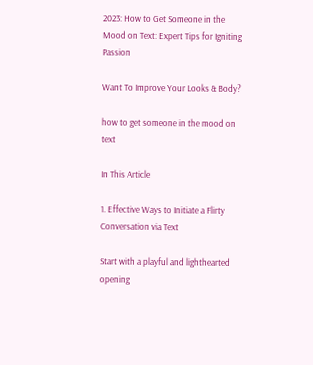2023: How to Get Someone in the Mood on Text: Expert Tips for Igniting Passion

Want To Improve Your Looks & Body?

how to get someone in the mood on text

In This Article

1. Effective Ways to Initiate a Flirty Conversation via Text

Start with a playful and lighthearted opening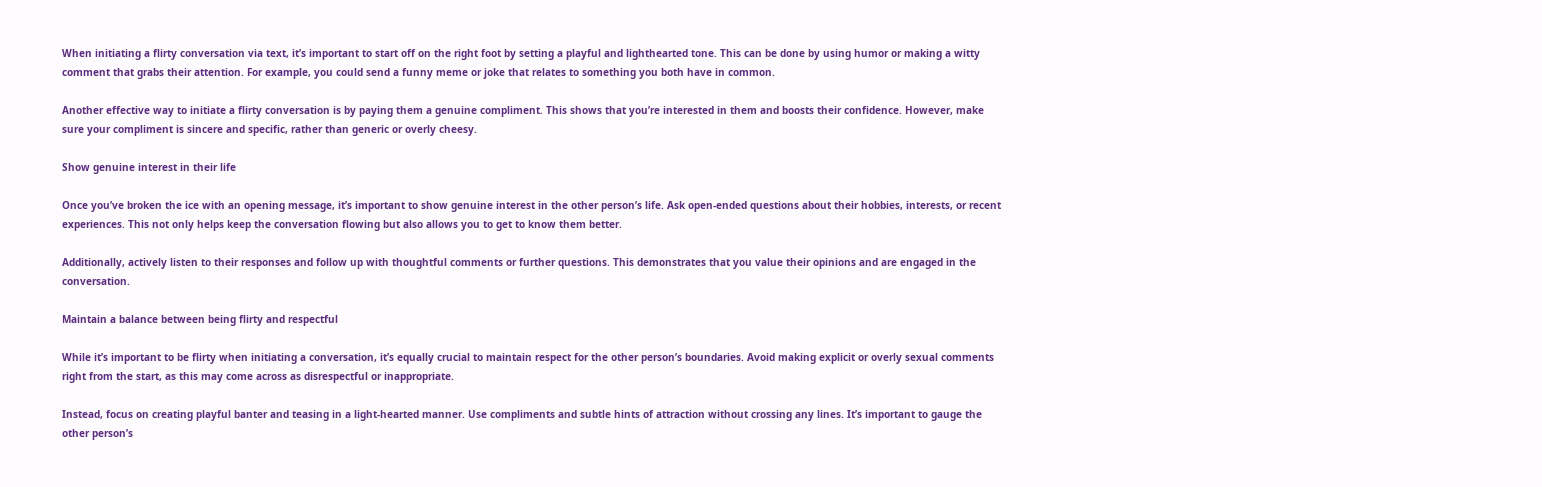When initiating a flirty conversation via text, it’s important to start off on the right foot by setting a playful and lighthearted tone. This can be done by using humor or making a witty comment that grabs their attention. For example, you could send a funny meme or joke that relates to something you both have in common.

Another effective way to initiate a flirty conversation is by paying them a genuine compliment. This shows that you’re interested in them and boosts their confidence. However, make sure your compliment is sincere and specific, rather than generic or overly cheesy.

Show genuine interest in their life

Once you’ve broken the ice with an opening message, it’s important to show genuine interest in the other person’s life. Ask open-ended questions about their hobbies, interests, or recent experiences. This not only helps keep the conversation flowing but also allows you to get to know them better.

Additionally, actively listen to their responses and follow up with thoughtful comments or further questions. This demonstrates that you value their opinions and are engaged in the conversation.

Maintain a balance between being flirty and respectful

While it’s important to be flirty when initiating a conversation, it’s equally crucial to maintain respect for the other person’s boundaries. Avoid making explicit or overly sexual comments right from the start, as this may come across as disrespectful or inappropriate.

Instead, focus on creating playful banter and teasing in a light-hearted manner. Use compliments and subtle hints of attraction without crossing any lines. It’s important to gauge the other person’s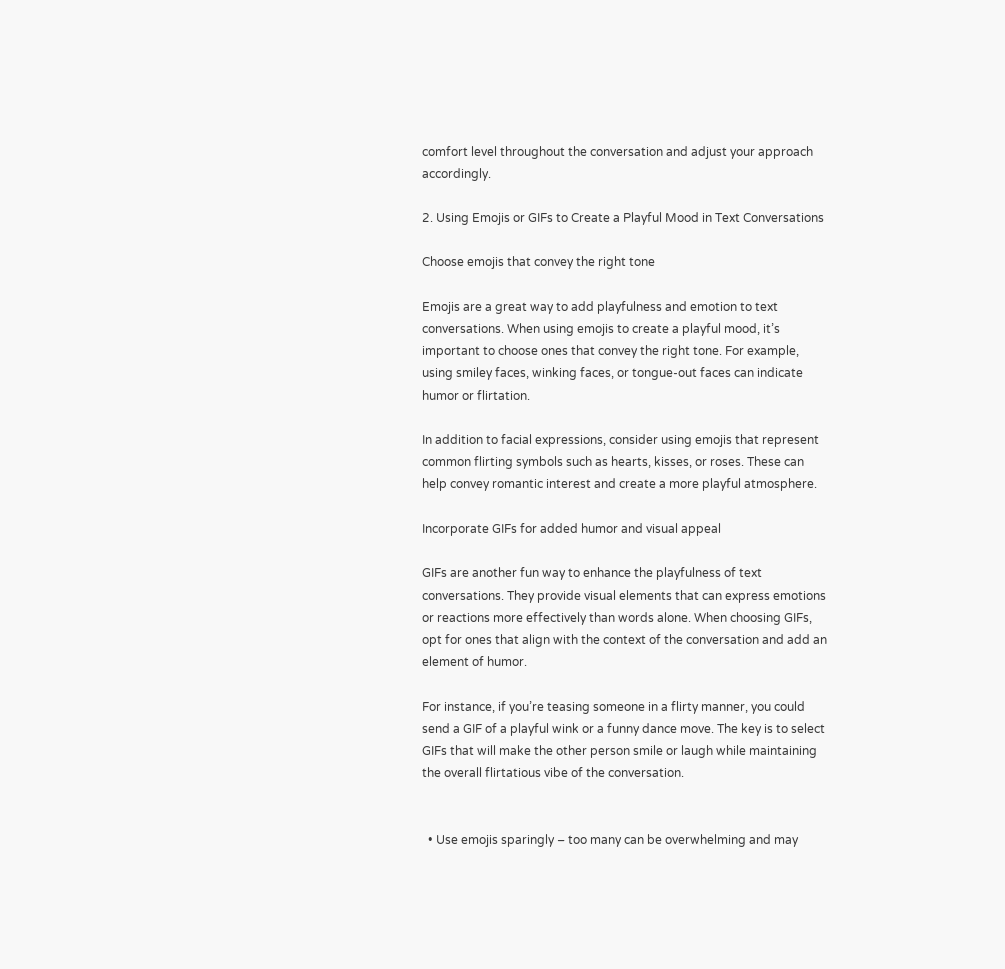comfort level throughout the conversation and adjust your approach accordingly.

2. Using Emojis or GIFs to Create a Playful Mood in Text Conversations

Choose emojis that convey the right tone

Emojis are a great way to add playfulness and emotion to text conversations. When using emojis to create a playful mood, it’s important to choose ones that convey the right tone. For example, using smiley faces, winking faces, or tongue-out faces can indicate humor or flirtation.

In addition to facial expressions, consider using emojis that represent common flirting symbols such as hearts, kisses, or roses. These can help convey romantic interest and create a more playful atmosphere.

Incorporate GIFs for added humor and visual appeal

GIFs are another fun way to enhance the playfulness of text conversations. They provide visual elements that can express emotions or reactions more effectively than words alone. When choosing GIFs, opt for ones that align with the context of the conversation and add an element of humor.

For instance, if you’re teasing someone in a flirty manner, you could send a GIF of a playful wink or a funny dance move. The key is to select GIFs that will make the other person smile or laugh while maintaining the overall flirtatious vibe of the conversation.


  • Use emojis sparingly – too many can be overwhelming and may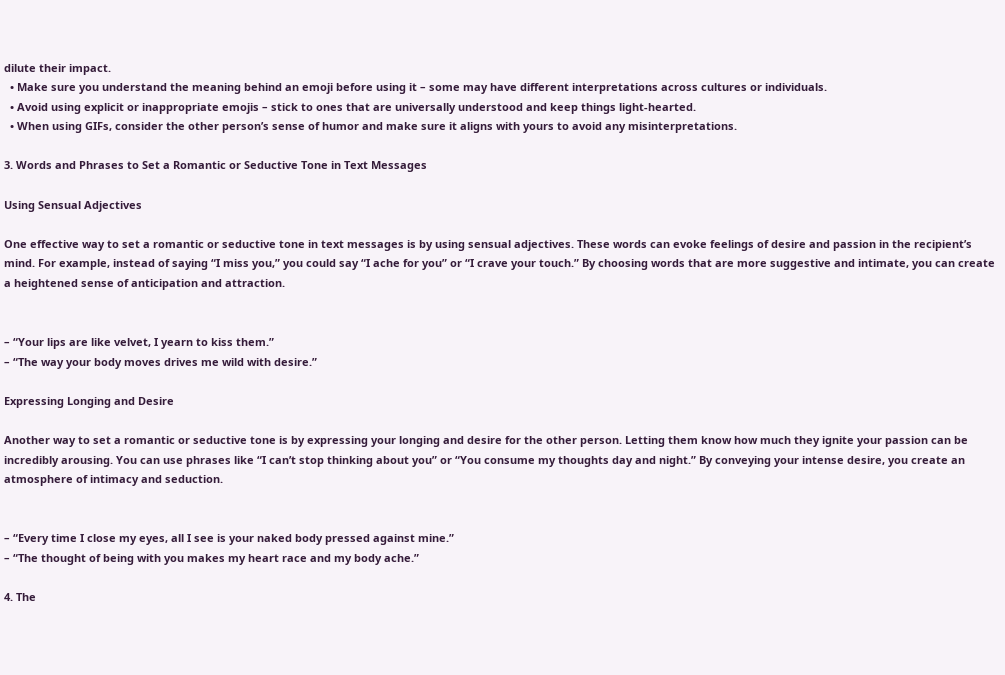dilute their impact.
  • Make sure you understand the meaning behind an emoji before using it – some may have different interpretations across cultures or individuals.
  • Avoid using explicit or inappropriate emojis – stick to ones that are universally understood and keep things light-hearted.
  • When using GIFs, consider the other person’s sense of humor and make sure it aligns with yours to avoid any misinterpretations.

3. Words and Phrases to Set a Romantic or Seductive Tone in Text Messages

Using Sensual Adjectives

One effective way to set a romantic or seductive tone in text messages is by using sensual adjectives. These words can evoke feelings of desire and passion in the recipient’s mind. For example, instead of saying “I miss you,” you could say “I ache for you” or “I crave your touch.” By choosing words that are more suggestive and intimate, you can create a heightened sense of anticipation and attraction.


– “Your lips are like velvet, I yearn to kiss them.”
– “The way your body moves drives me wild with desire.”

Expressing Longing and Desire

Another way to set a romantic or seductive tone is by expressing your longing and desire for the other person. Letting them know how much they ignite your passion can be incredibly arousing. You can use phrases like “I can’t stop thinking about you” or “You consume my thoughts day and night.” By conveying your intense desire, you create an atmosphere of intimacy and seduction.


– “Every time I close my eyes, all I see is your naked body pressed against mine.”
– “The thought of being with you makes my heart race and my body ache.”

4. The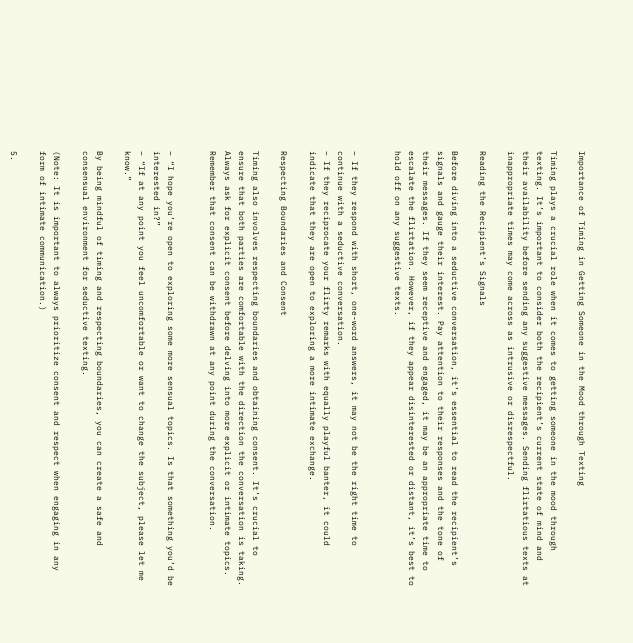Importance of Timing in Getting Someone in the Mood through Texting

Timing plays a crucial role when it comes to getting someone in the mood through texting. It’s important to consider both the recipient’s current state of mind and their availability before sending any suggestive messages. Sending flirtatious texts at inappropriate times may come across as intrusive or disrespectful.

Reading the Recipient’s Signals

Before diving into a seductive conversation, it’s essential to read the recipient’s signals and gauge their interest. Pay attention to their responses and the tone of their messages. If they seem receptive and engaged, it may be an appropriate time to escalate the flirtation. However, if they appear disinterested or distant, it’s best to hold off on any suggestive texts.


– If they respond with short, one-word answers, it may not be the right time to continue with a seductive conversation.
– If they reciprocate your flirty remarks with equally playful banter, it could indicate that they are open to exploring a more intimate exchange.

Respecting Boundaries and Consent

Timing also involves respecting boundaries and obtaining consent. It’s crucial to ensure that both parties are comfortable with the direction the conversation is taking. Always ask for explicit consent before delving into more explicit or intimate topics. Remember that consent can be withdrawn at any point during the conversation.


– “I hope you’re open to exploring some more sensual topics. Is that something you’d be interested in?”
– “If at any point you feel uncomfortable or want to change the subject, please let me know.”

By being mindful of timing and respecting boundaries, you can create a safe and consensual environment for seductive texting.

(Note: It is important to always prioritize consent and respect when engaging in any form of intimate communication.)

5.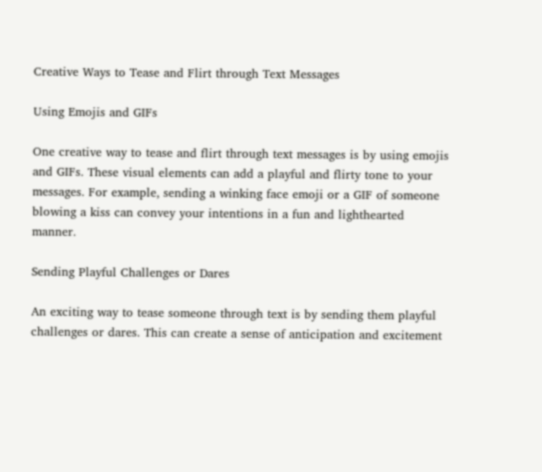Creative Ways to Tease and Flirt through Text Messages

Using Emojis and GIFs

One creative way to tease and flirt through text messages is by using emojis and GIFs. These visual elements can add a playful and flirty tone to your messages. For example, sending a winking face emoji or a GIF of someone blowing a kiss can convey your intentions in a fun and lighthearted manner.

Sending Playful Challenges or Dares

An exciting way to tease someone through text is by sending them playful challenges or dares. This can create a sense of anticipation and excitement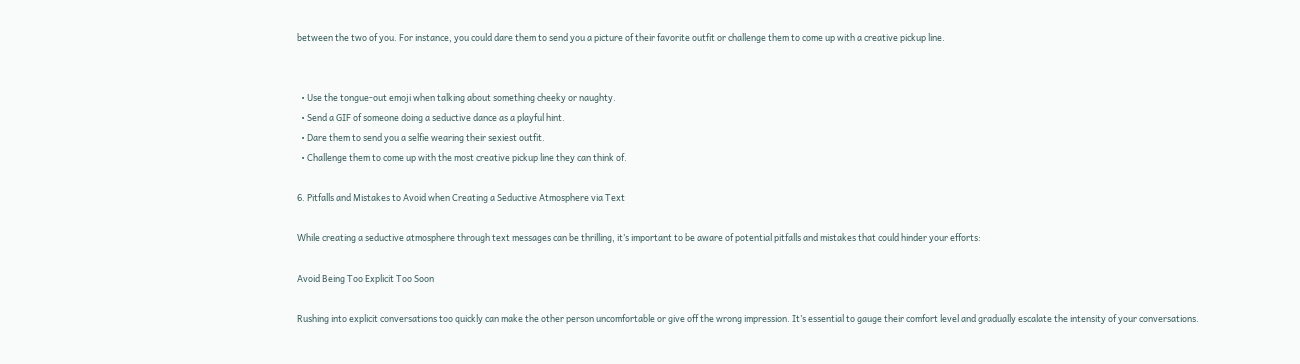between the two of you. For instance, you could dare them to send you a picture of their favorite outfit or challenge them to come up with a creative pickup line.


  • Use the tongue-out emoji when talking about something cheeky or naughty.
  • Send a GIF of someone doing a seductive dance as a playful hint.
  • Dare them to send you a selfie wearing their sexiest outfit.
  • Challenge them to come up with the most creative pickup line they can think of.

6. Pitfalls and Mistakes to Avoid when Creating a Seductive Atmosphere via Text

While creating a seductive atmosphere through text messages can be thrilling, it’s important to be aware of potential pitfalls and mistakes that could hinder your efforts:

Avoid Being Too Explicit Too Soon

Rushing into explicit conversations too quickly can make the other person uncomfortable or give off the wrong impression. It’s essential to gauge their comfort level and gradually escalate the intensity of your conversations.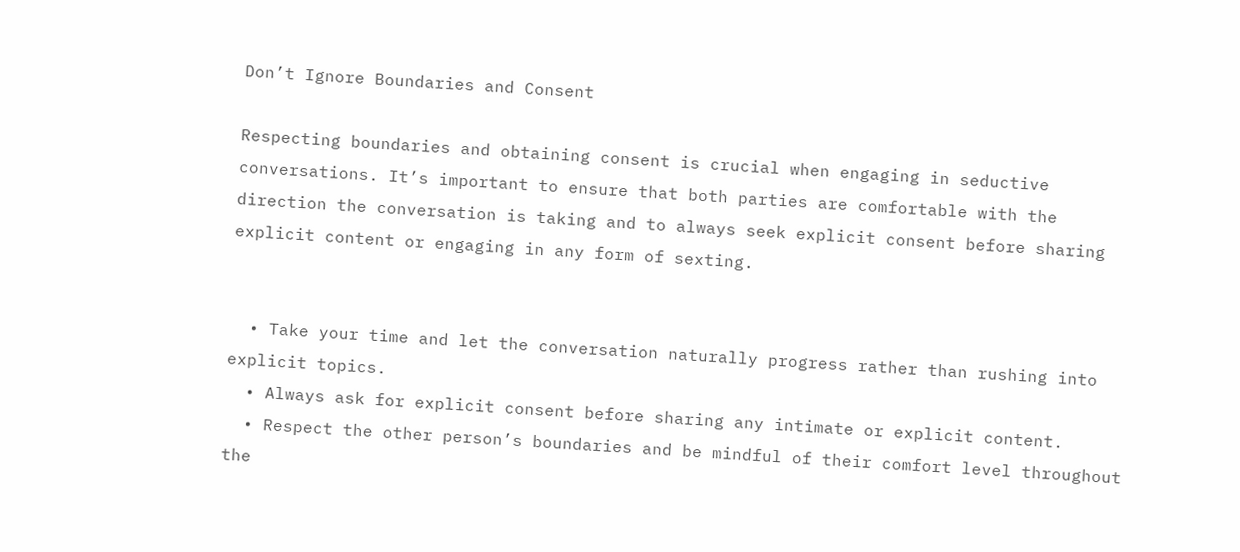Don’t Ignore Boundaries and Consent

Respecting boundaries and obtaining consent is crucial when engaging in seductive conversations. It’s important to ensure that both parties are comfortable with the direction the conversation is taking and to always seek explicit consent before sharing explicit content or engaging in any form of sexting.


  • Take your time and let the conversation naturally progress rather than rushing into explicit topics.
  • Always ask for explicit consent before sharing any intimate or explicit content.
  • Respect the other person’s boundaries and be mindful of their comfort level throughout the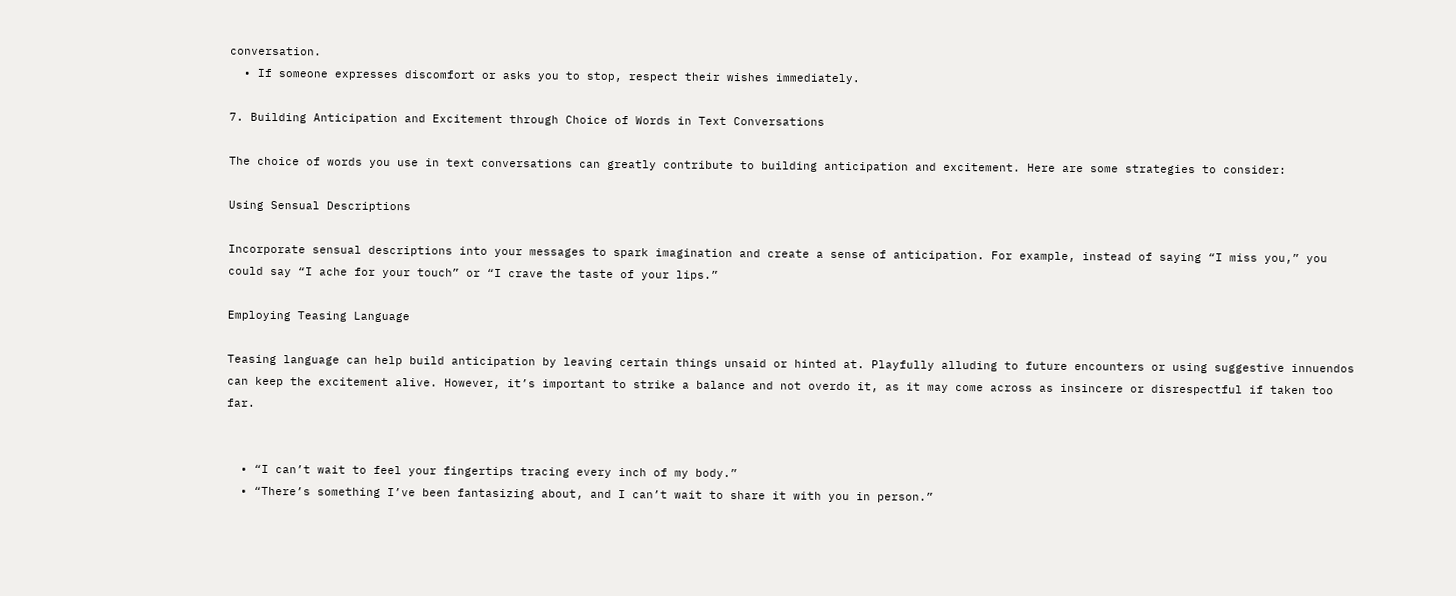conversation.
  • If someone expresses discomfort or asks you to stop, respect their wishes immediately.

7. Building Anticipation and Excitement through Choice of Words in Text Conversations

The choice of words you use in text conversations can greatly contribute to building anticipation and excitement. Here are some strategies to consider:

Using Sensual Descriptions

Incorporate sensual descriptions into your messages to spark imagination and create a sense of anticipation. For example, instead of saying “I miss you,” you could say “I ache for your touch” or “I crave the taste of your lips.”

Employing Teasing Language

Teasing language can help build anticipation by leaving certain things unsaid or hinted at. Playfully alluding to future encounters or using suggestive innuendos can keep the excitement alive. However, it’s important to strike a balance and not overdo it, as it may come across as insincere or disrespectful if taken too far.


  • “I can’t wait to feel your fingertips tracing every inch of my body.”
  • “There’s something I’ve been fantasizing about, and I can’t wait to share it with you in person.”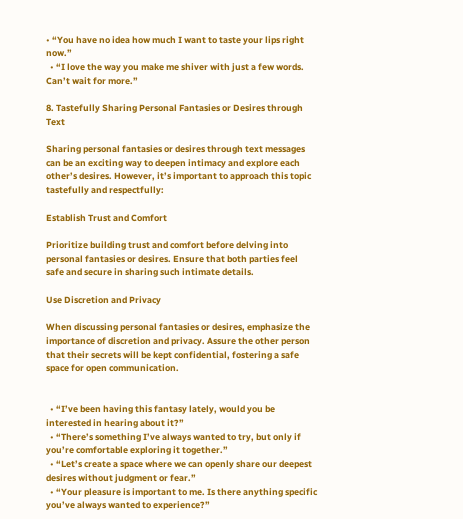• “You have no idea how much I want to taste your lips right now.”
  • “I love the way you make me shiver with just a few words. Can’t wait for more.”

8. Tastefully Sharing Personal Fantasies or Desires through Text

Sharing personal fantasies or desires through text messages can be an exciting way to deepen intimacy and explore each other’s desires. However, it’s important to approach this topic tastefully and respectfully:

Establish Trust and Comfort

Prioritize building trust and comfort before delving into personal fantasies or desires. Ensure that both parties feel safe and secure in sharing such intimate details.

Use Discretion and Privacy

When discussing personal fantasies or desires, emphasize the importance of discretion and privacy. Assure the other person that their secrets will be kept confidential, fostering a safe space for open communication.


  • “I’ve been having this fantasy lately, would you be interested in hearing about it?”
  • “There’s something I’ve always wanted to try, but only if you’re comfortable exploring it together.”
  • “Let’s create a space where we can openly share our deepest desires without judgment or fear.”
  • “Your pleasure is important to me. Is there anything specific you’ve always wanted to experience?”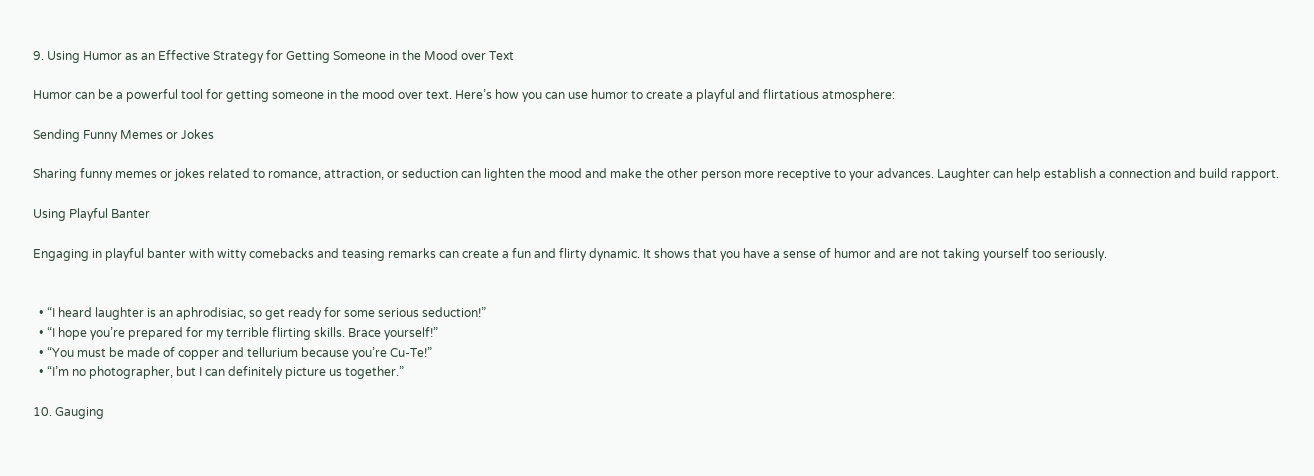9. Using Humor as an Effective Strategy for Getting Someone in the Mood over Text

Humor can be a powerful tool for getting someone in the mood over text. Here’s how you can use humor to create a playful and flirtatious atmosphere:

Sending Funny Memes or Jokes

Sharing funny memes or jokes related to romance, attraction, or seduction can lighten the mood and make the other person more receptive to your advances. Laughter can help establish a connection and build rapport.

Using Playful Banter

Engaging in playful banter with witty comebacks and teasing remarks can create a fun and flirty dynamic. It shows that you have a sense of humor and are not taking yourself too seriously.


  • “I heard laughter is an aphrodisiac, so get ready for some serious seduction!”
  • “I hope you’re prepared for my terrible flirting skills. Brace yourself!”
  • “You must be made of copper and tellurium because you’re Cu-Te!”
  • “I’m no photographer, but I can definitely picture us together.”

10. Gauging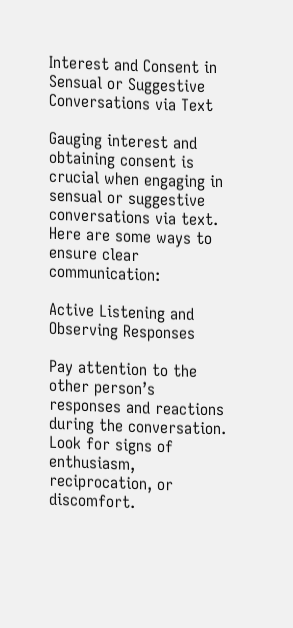Interest and Consent in Sensual or Suggestive Conversations via Text

Gauging interest and obtaining consent is crucial when engaging in sensual or suggestive conversations via text. Here are some ways to ensure clear communication:

Active Listening and Observing Responses

Pay attention to the other person’s responses and reactions during the conversation. Look for signs of enthusiasm, reciprocation, or discomfort.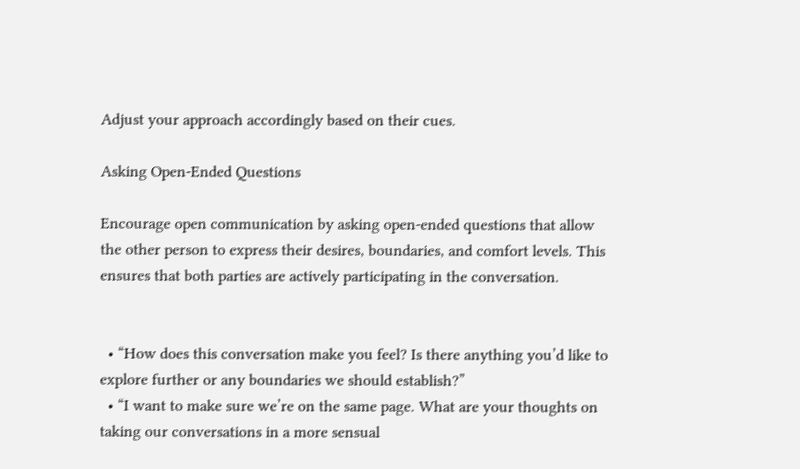Adjust your approach accordingly based on their cues.

Asking Open-Ended Questions

Encourage open communication by asking open-ended questions that allow the other person to express their desires, boundaries, and comfort levels. This ensures that both parties are actively participating in the conversation.


  • “How does this conversation make you feel? Is there anything you’d like to explore further or any boundaries we should establish?”
  • “I want to make sure we’re on the same page. What are your thoughts on taking our conversations in a more sensual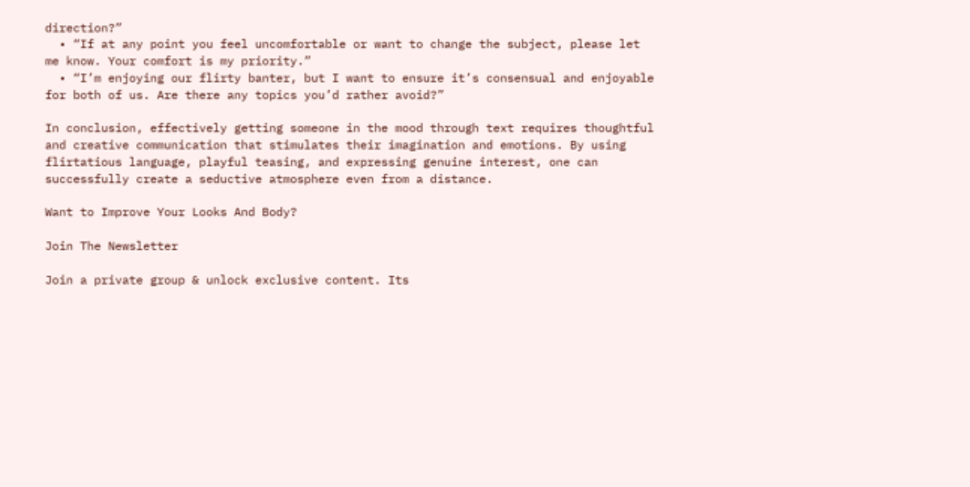direction?”
  • “If at any point you feel uncomfortable or want to change the subject, please let me know. Your comfort is my priority.”
  • “I’m enjoying our flirty banter, but I want to ensure it’s consensual and enjoyable for both of us. Are there any topics you’d rather avoid?”

In conclusion, effectively getting someone in the mood through text requires thoughtful and creative communication that stimulates their imagination and emotions. By using flirtatious language, playful teasing, and expressing genuine interest, one can successfully create a seductive atmosphere even from a distance.

Want to Improve Your Looks And Body?

Join The Newsletter

Join a private group & unlock exclusive content. Its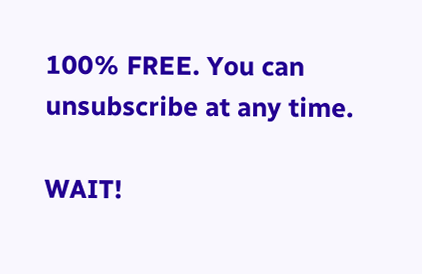100% FREE. You can unsubscribe at any time.

WAIT!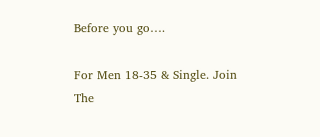Before you go….

For Men 18-35 & Single. Join The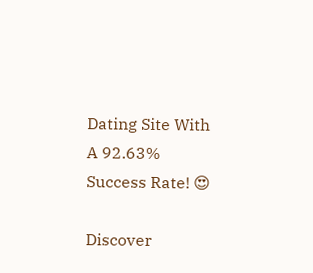Dating Site With A 92.63% Success Rate! 😍

Discover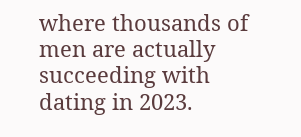where thousands of men are actually succeeding with dating in 2023.